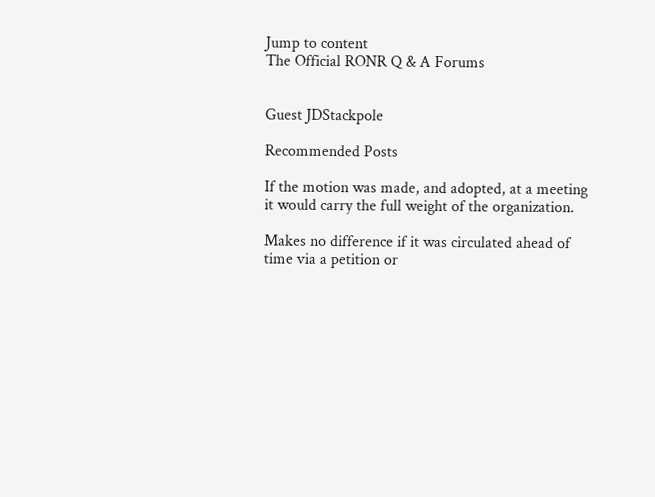Jump to content
The Official RONR Q & A Forums


Guest JDStackpole

Recommended Posts

If the motion was made, and adopted, at a meeting it would carry the full weight of the organization.

Makes no difference if it was circulated ahead of time via a petition or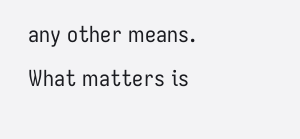any other means. What matters is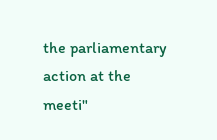the parliamentary action at the meeti"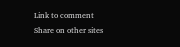Link to comment
Share on other sites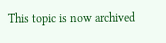This topic is now archived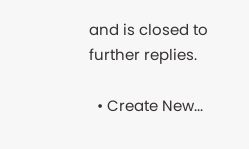and is closed to further replies.

  • Create New...